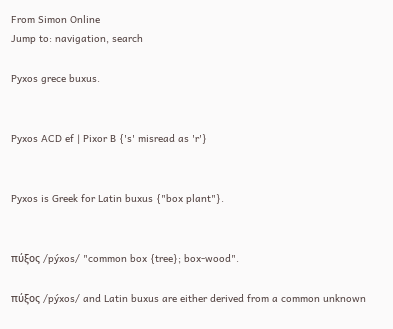From Simon Online
Jump to: navigation, search

Pyxos grece buxus.


Pyxos ACD ef | Pixor B {'s' misread as 'r'}


Pyxos is Greek for Latin buxus {"box plant"}.


πύξος /pýxos/ "common box {tree}; box-wood".

πύξος /pýxos/ and Latin buxus are either derived from a common unknown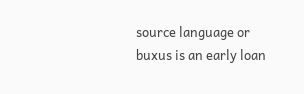source language or buxus is an early loan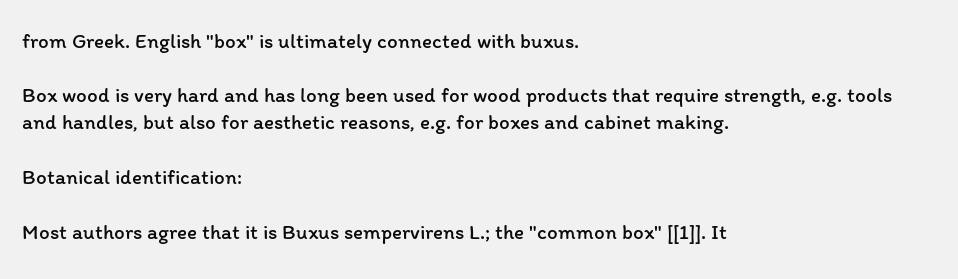from Greek. English "box" is ultimately connected with buxus.

Box wood is very hard and has long been used for wood products that require strength, e.g. tools and handles, but also for aesthetic reasons, e.g. for boxes and cabinet making.

Botanical identification:

Most authors agree that it is Buxus sempervirens L.; the "common box" [[1]]. It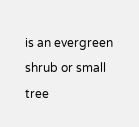is an evergreen shrub or small tree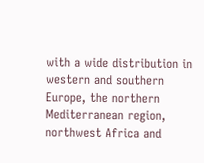with a wide distribution in western and southern Europe, the northern Mediterranean region, northwest Africa and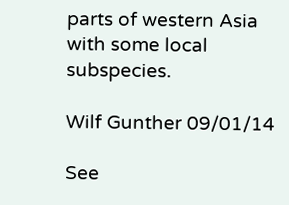parts of western Asia with some local subspecies.

Wilf Gunther 09/01/14

See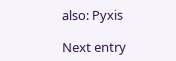also: Pyxis

Next entry